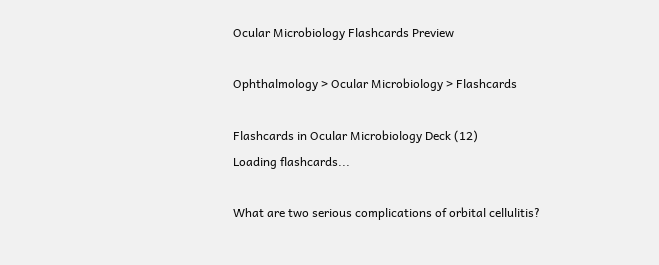Ocular Microbiology Flashcards Preview

Ophthalmology > Ocular Microbiology > Flashcards

Flashcards in Ocular Microbiology Deck (12)
Loading flashcards...

What are two serious complications of orbital cellulitis?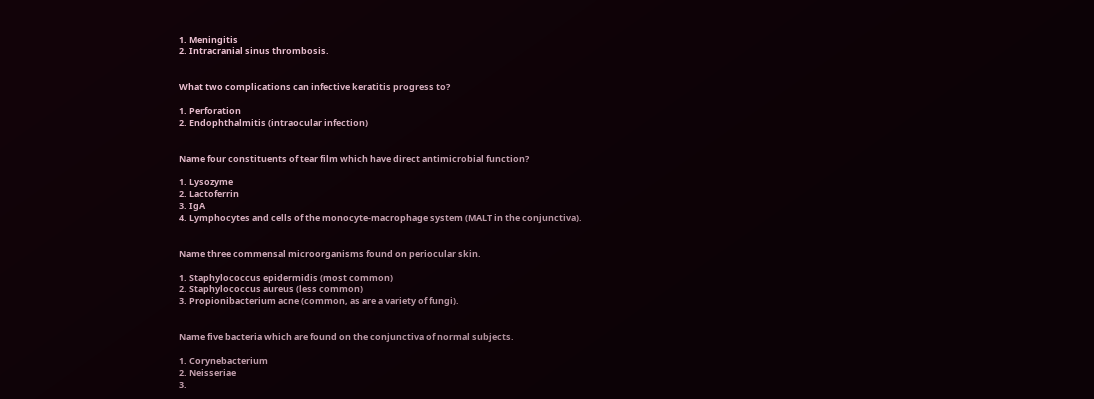1. Meningitis
2. Intracranial sinus thrombosis.


What two complications can infective keratitis progress to?

1. Perforation
2. Endophthalmitis (intraocular infection)


Name four constituents of tear film which have direct antimicrobial function?

1. Lysozyme
2. Lactoferrin
3. IgA
4. Lymphocytes and cells of the monocyte-macrophage system (MALT in the conjunctiva).


Name three commensal microorganisms found on periocular skin.

1. Staphylococcus epidermidis (most common)
2. Staphylococcus aureus (less common)
3. Propionibacterium acne (common, as are a variety of fungi).


Name five bacteria which are found on the conjunctiva of normal subjects.

1. Corynebacterium
2. Neisseriae
3.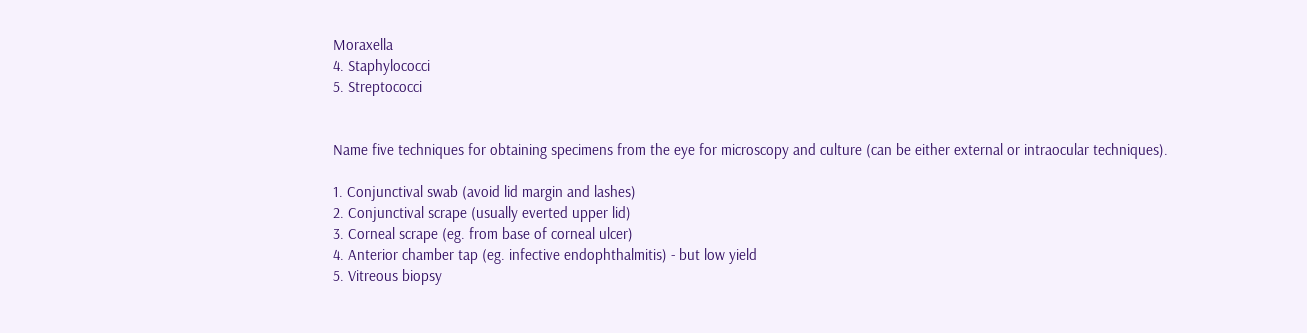Moraxella
4. Staphylococci
5. Streptococci


Name five techniques for obtaining specimens from the eye for microscopy and culture (can be either external or intraocular techniques).

1. Conjunctival swab (avoid lid margin and lashes)
2. Conjunctival scrape (usually everted upper lid)
3. Corneal scrape (eg. from base of corneal ulcer)
4. Anterior chamber tap (eg. infective endophthalmitis) - but low yield
5. Vitreous biopsy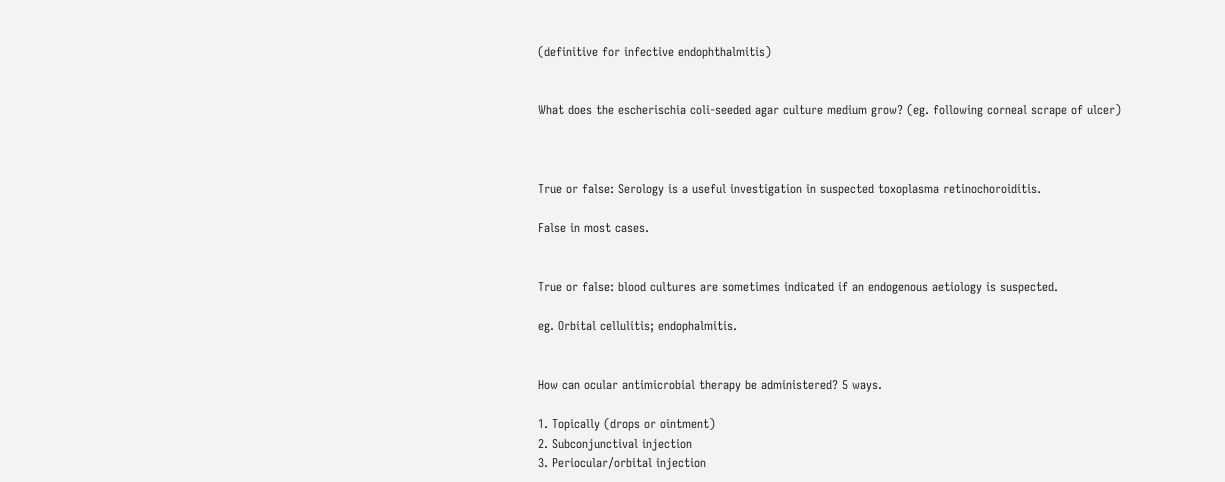(definitive for infective endophthalmitis)


What does the escherischia coli-seeded agar culture medium grow? (eg. following corneal scrape of ulcer)



True or false: Serology is a useful investigation in suspected toxoplasma retinochoroiditis.

False in most cases.


True or false: blood cultures are sometimes indicated if an endogenous aetiology is suspected.

eg. Orbital cellulitis; endophalmitis.


How can ocular antimicrobial therapy be administered? 5 ways.

1. Topically (drops or ointment)
2. Subconjunctival injection
3. Periocular/orbital injection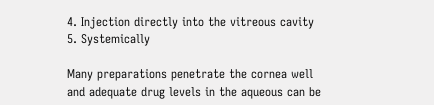4. Injection directly into the vitreous cavity
5. Systemically

Many preparations penetrate the cornea well and adequate drug levels in the aqueous can be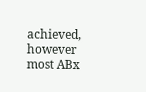achieved, however most ABx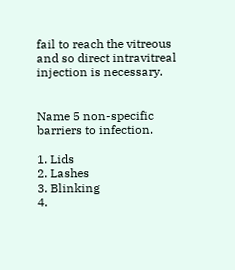fail to reach the vitreous and so direct intravitreal injection is necessary.


Name 5 non-specific barriers to infection.

1. Lids
2. Lashes
3. Blinking
4.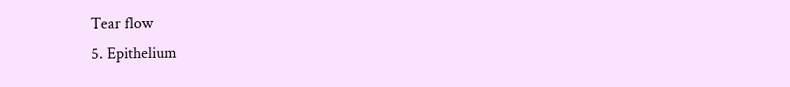Tear flow
5. Epithelium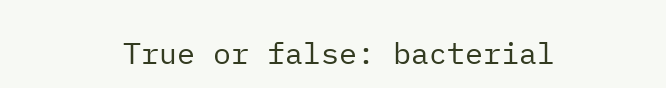True or false: bacterial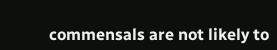commensals are not likely to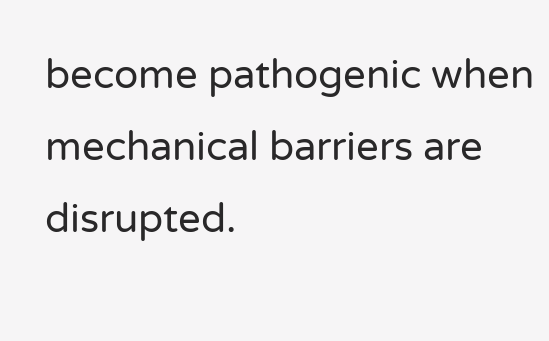become pathogenic when mechanical barriers are disrupted.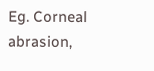Eg. Corneal abrasion,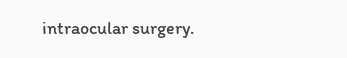intraocular surgery.